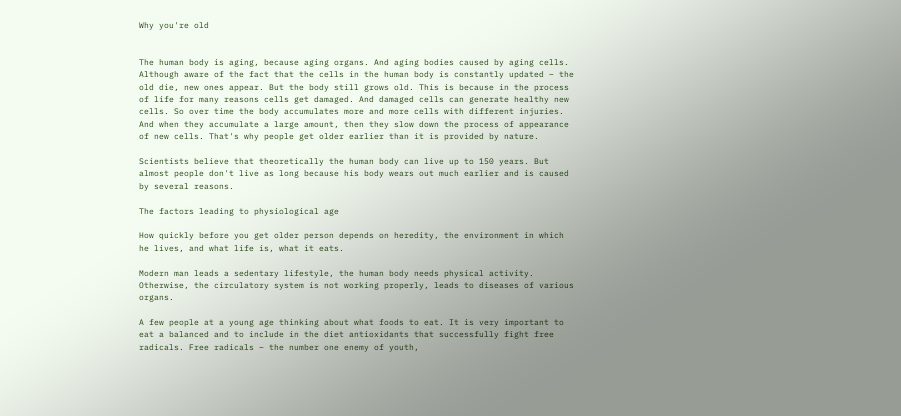Why you're old


The human body is aging, because aging organs. And aging bodies caused by aging cells. Although aware of the fact that the cells in the human body is constantly updated – the old die, new ones appear. But the body still grows old. This is because in the process of life for many reasons cells get damaged. And damaged cells can generate healthy new cells. So over time the body accumulates more and more cells with different injuries. And when they accumulate a large amount, then they slow down the process of appearance of new cells. That's why people get older earlier than it is provided by nature.

Scientists believe that theoretically the human body can live up to 150 years. But almost people don't live as long because his body wears out much earlier and is caused by several reasons.

The factors leading to physiological age

How quickly before you get older person depends on heredity, the environment in which he lives, and what life is, what it eats.

Modern man leads a sedentary lifestyle, the human body needs physical activity. Otherwise, the circulatory system is not working properly, leads to diseases of various organs.

A few people at a young age thinking about what foods to eat. It is very important to eat a balanced and to include in the diet antioxidants that successfully fight free radicals. Free radicals – the number one enemy of youth,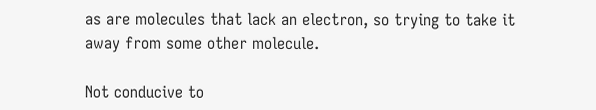as are molecules that lack an electron, so trying to take it away from some other molecule.

Not conducive to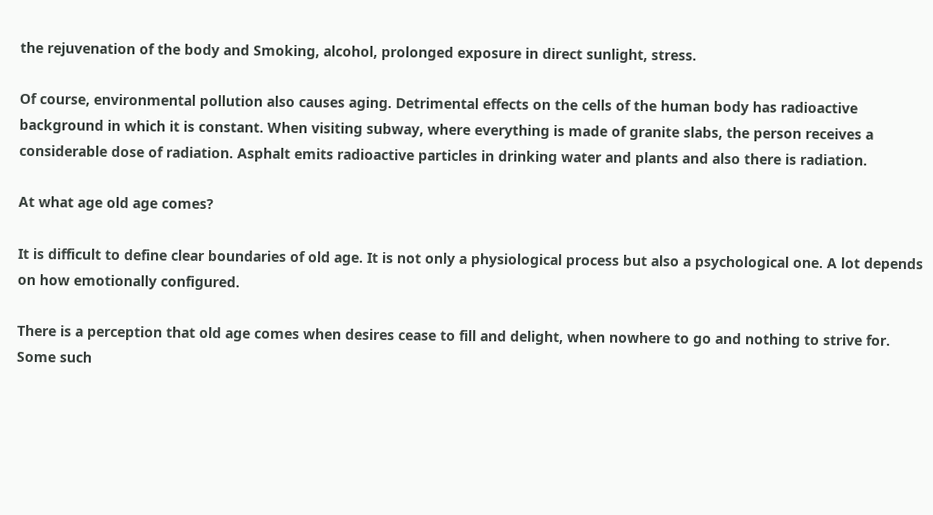the rejuvenation of the body and Smoking, alcohol, prolonged exposure in direct sunlight, stress.

Of course, environmental pollution also causes aging. Detrimental effects on the cells of the human body has radioactive background in which it is constant. When visiting subway, where everything is made of granite slabs, the person receives a considerable dose of radiation. Asphalt emits radioactive particles in drinking water and plants and also there is radiation.

At what age old age comes?

It is difficult to define clear boundaries of old age. It is not only a physiological process but also a psychological one. A lot depends on how emotionally configured.

There is a perception that old age comes when desires cease to fill and delight, when nowhere to go and nothing to strive for. Some such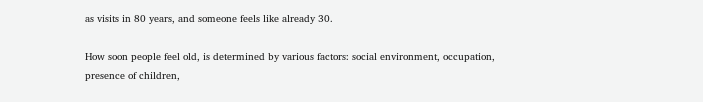as visits in 80 years, and someone feels like already 30.

How soon people feel old, is determined by various factors: social environment, occupation, presence of children,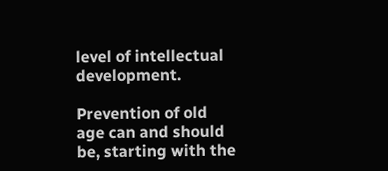level of intellectual development.

Prevention of old age can and should be, starting with the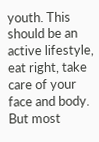youth. This should be an active lifestyle, eat right, take care of your face and body. But most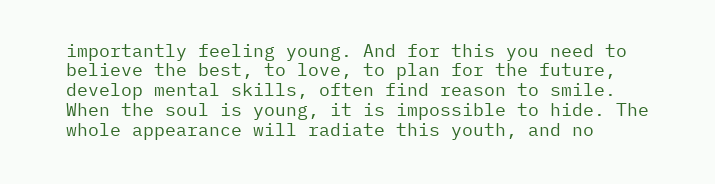importantly feeling young. And for this you need to believe the best, to love, to plan for the future, develop mental skills, often find reason to smile. When the soul is young, it is impossible to hide. The whole appearance will radiate this youth, and no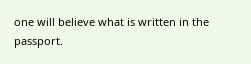one will believe what is written in the passport.